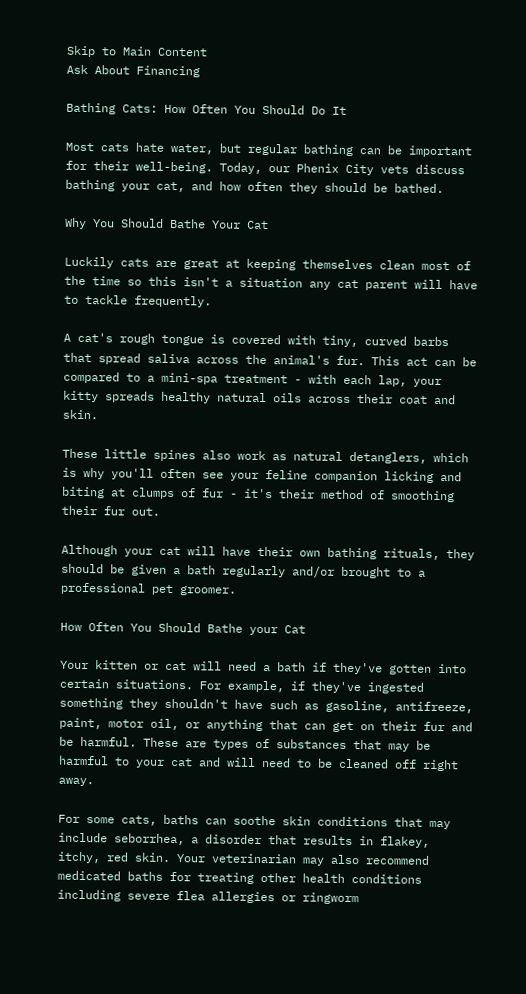Skip to Main Content
Ask About Financing

Bathing Cats: How Often You Should Do It

Most cats hate water, but regular bathing can be important for their well-being. Today, our Phenix City vets discuss bathing your cat, and how often they should be bathed.

Why You Should Bathe Your Cat

Luckily cats are great at keeping themselves clean most of the time so this isn't a situation any cat parent will have to tackle frequently.

A cat's rough tongue is covered with tiny, curved barbs that spread saliva across the animal's fur. This act can be compared to a mini-spa treatment - with each lap, your kitty spreads healthy natural oils across their coat and skin.

These little spines also work as natural detanglers, which is why you'll often see your feline companion licking and biting at clumps of fur - it's their method of smoothing their fur out.

Although your cat will have their own bathing rituals, they should be given a bath regularly and/or brought to a professional pet groomer.

How Often You Should Bathe your Cat

Your kitten or cat will need a bath if they've gotten into certain situations. For example, if they've ingested something they shouldn't have such as gasoline, antifreeze, paint, motor oil, or anything that can get on their fur and be harmful. These are types of substances that may be harmful to your cat and will need to be cleaned off right away.

For some cats, baths can soothe skin conditions that may include seborrhea, a disorder that results in flakey, itchy, red skin. Your veterinarian may also recommend medicated baths for treating other health conditions including severe flea allergies or ringworm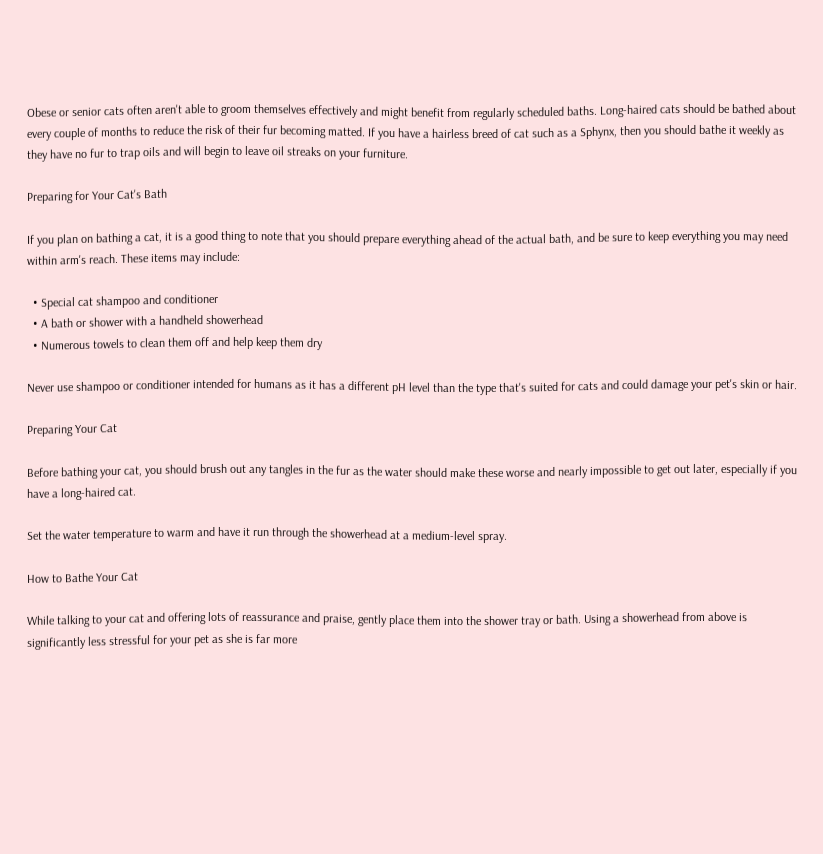Obese or senior cats often aren't able to groom themselves effectively and might benefit from regularly scheduled baths. Long-haired cats should be bathed about every couple of months to reduce the risk of their fur becoming matted. If you have a hairless breed of cat such as a Sphynx, then you should bathe it weekly as they have no fur to trap oils and will begin to leave oil streaks on your furniture.

Preparing for Your Cat's Bath

If you plan on bathing a cat, it is a good thing to note that you should prepare everything ahead of the actual bath, and be sure to keep everything you may need within arm's reach. These items may include:

  • Special cat shampoo and conditioner
  • A bath or shower with a handheld showerhead
  • Numerous towels to clean them off and help keep them dry

Never use shampoo or conditioner intended for humans as it has a different pH level than the type that's suited for cats and could damage your pet's skin or hair.

Preparing Your Cat

Before bathing your cat, you should brush out any tangles in the fur as the water should make these worse and nearly impossible to get out later, especially if you have a long-haired cat.

Set the water temperature to warm and have it run through the showerhead at a medium-level spray.

How to Bathe Your Cat

While talking to your cat and offering lots of reassurance and praise, gently place them into the shower tray or bath. Using a showerhead from above is significantly less stressful for your pet as she is far more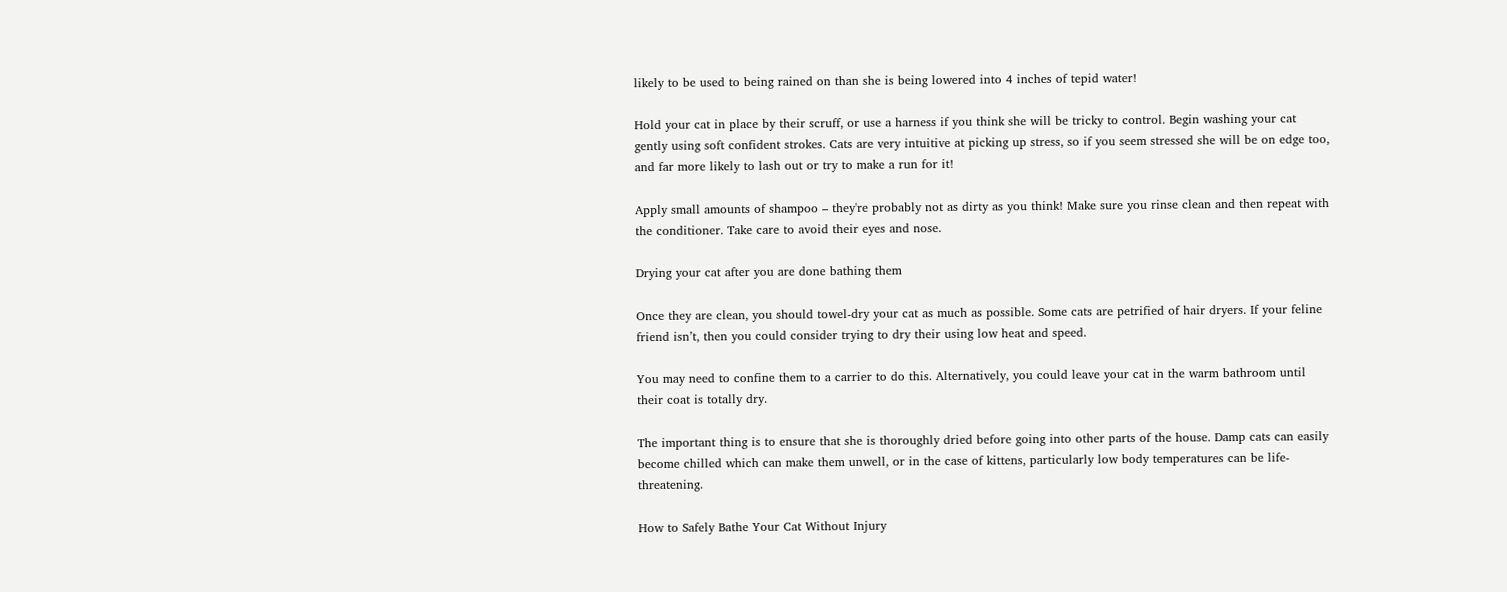likely to be used to being rained on than she is being lowered into 4 inches of tepid water!

Hold your cat in place by their scruff, or use a harness if you think she will be tricky to control. Begin washing your cat gently using soft confident strokes. Cats are very intuitive at picking up stress, so if you seem stressed she will be on edge too, and far more likely to lash out or try to make a run for it!

Apply small amounts of shampoo – they're probably not as dirty as you think! Make sure you rinse clean and then repeat with the conditioner. Take care to avoid their eyes and nose.

Drying your cat after you are done bathing them

Once they are clean, you should towel-dry your cat as much as possible. Some cats are petrified of hair dryers. If your feline friend isn’t, then you could consider trying to dry their using low heat and speed.

You may need to confine them to a carrier to do this. Alternatively, you could leave your cat in the warm bathroom until their coat is totally dry.

The important thing is to ensure that she is thoroughly dried before going into other parts of the house. Damp cats can easily become chilled which can make them unwell, or in the case of kittens, particularly low body temperatures can be life-threatening.

How to Safely Bathe Your Cat Without Injury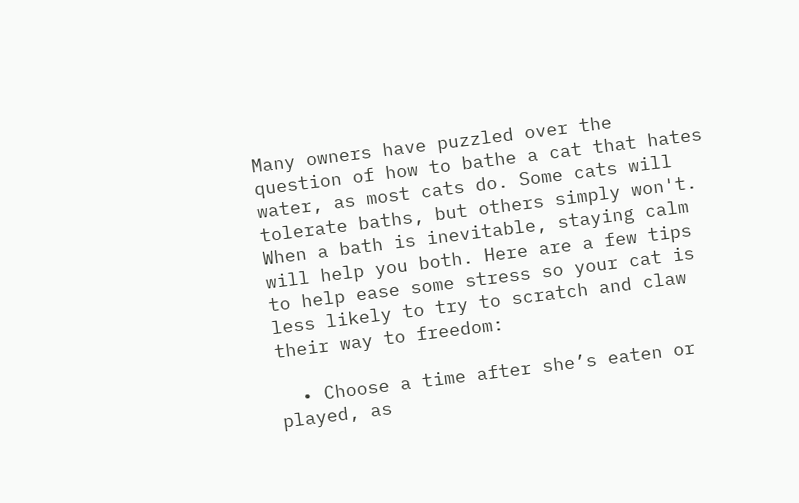Many owners have puzzled over the question of how to bathe a cat that hates water, as most cats do. Some cats will tolerate baths, but others simply won't. When a bath is inevitable, staying calm will help you both. Here are a few tips to help ease some stress so your cat is less likely to try to scratch and claw their way to freedom:

  • Choose a time after she’s eaten or played, as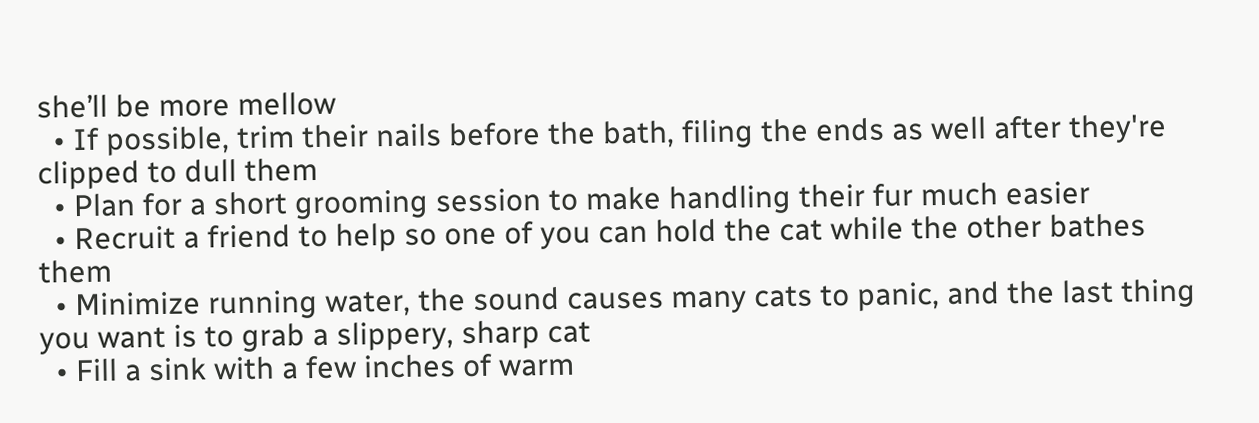she’ll be more mellow
  • If possible, trim their nails before the bath, filing the ends as well after they're clipped to dull them
  • Plan for a short grooming session to make handling their fur much easier
  • Recruit a friend to help so one of you can hold the cat while the other bathes them
  • Minimize running water, the sound causes many cats to panic, and the last thing you want is to grab a slippery, sharp cat
  • Fill a sink with a few inches of warm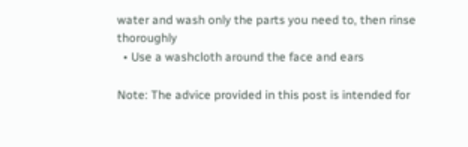water and wash only the parts you need to, then rinse thoroughly
  • Use a washcloth around the face and ears

Note: The advice provided in this post is intended for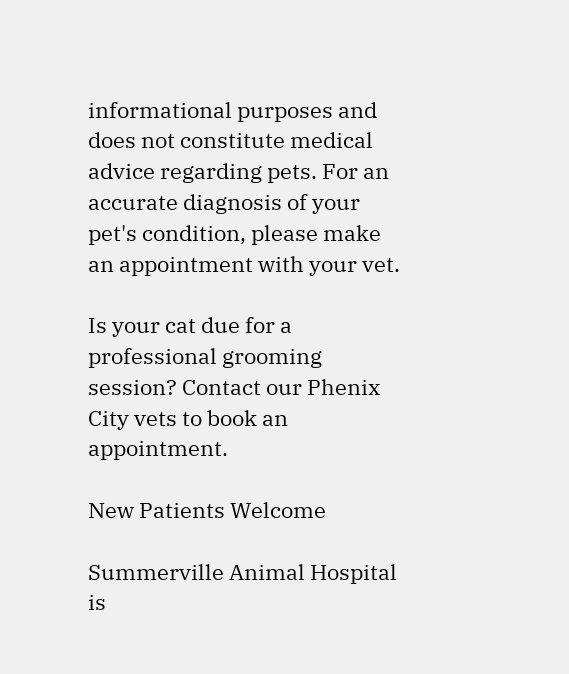informational purposes and does not constitute medical advice regarding pets. For an accurate diagnosis of your pet's condition, please make an appointment with your vet.

Is your cat due for a professional grooming session? Contact our Phenix City vets to book an appointment.

New Patients Welcome

Summerville Animal Hospital is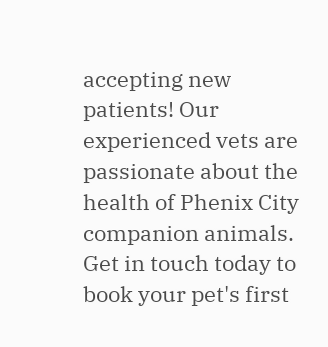accepting new patients! Our experienced vets are passionate about the health of Phenix City companion animals. Get in touch today to book your pet's first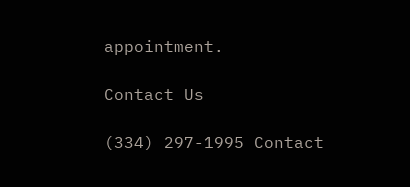appointment.

Contact Us

(334) 297-1995 Contact